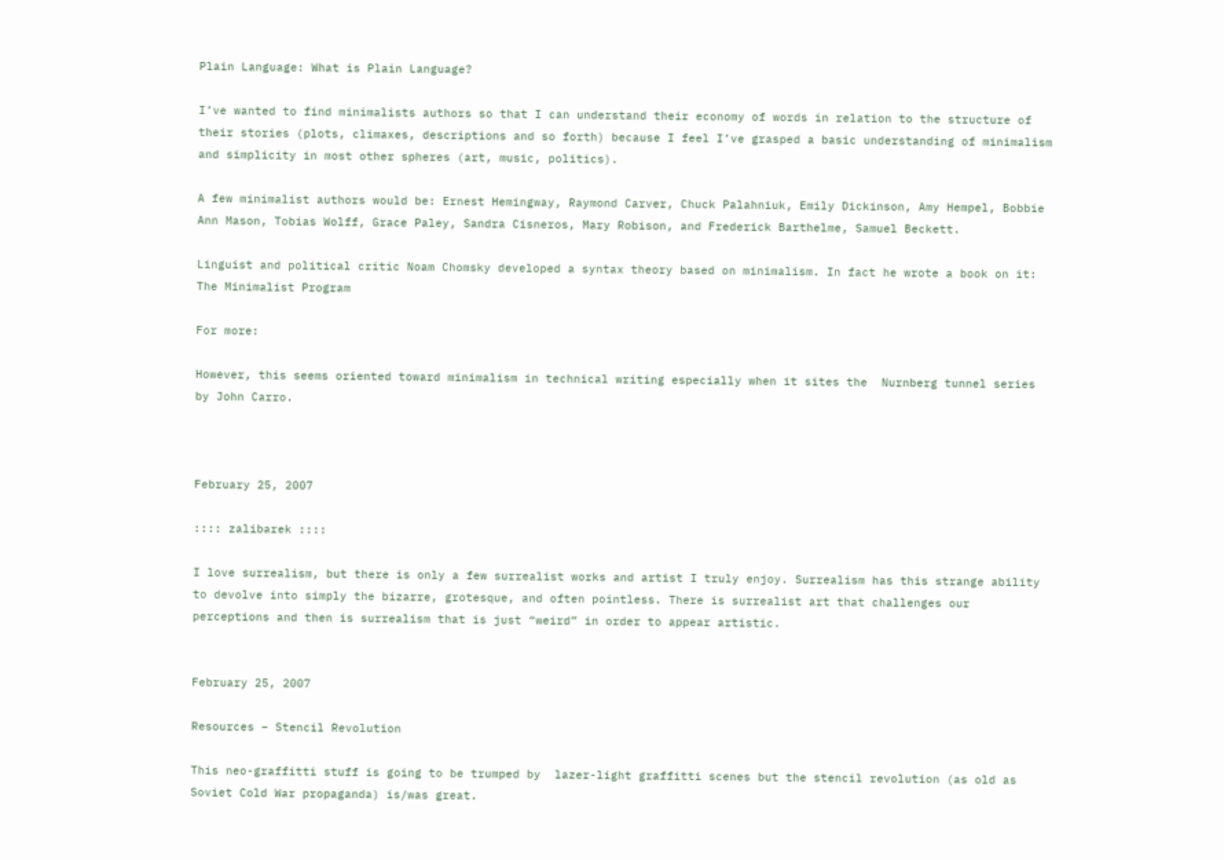Plain Language: What is Plain Language?

I’ve wanted to find minimalists authors so that I can understand their economy of words in relation to the structure of their stories (plots, climaxes, descriptions and so forth) because I feel I’ve grasped a basic understanding of minimalism and simplicity in most other spheres (art, music, politics).

A few minimalist authors would be: Ernest Hemingway, Raymond Carver, Chuck Palahniuk, Emily Dickinson, Amy Hempel, Bobbie Ann Mason, Tobias Wolff, Grace Paley, Sandra Cisneros, Mary Robison, and Frederick Barthelme, Samuel Beckett.

Linguist and political critic Noam Chomsky developed a syntax theory based on minimalism. In fact he wrote a book on it: The Minimalist Program

For more:

However, this seems oriented toward minimalism in technical writing especially when it sites the  Nurnberg tunnel series by John Carro.



February 25, 2007

:::: zalibarek ::::

I love surrealism, but there is only a few surrealist works and artist I truly enjoy. Surrealism has this strange ability to devolve into simply the bizarre, grotesque, and often pointless. There is surrealist art that challenges our perceptions and then is surrealism that is just “weird” in order to appear artistic.


February 25, 2007

Resources – Stencil Revolution

This neo-graffitti stuff is going to be trumped by  lazer-light graffitti scenes but the stencil revolution (as old as Soviet Cold War propaganda) is/was great.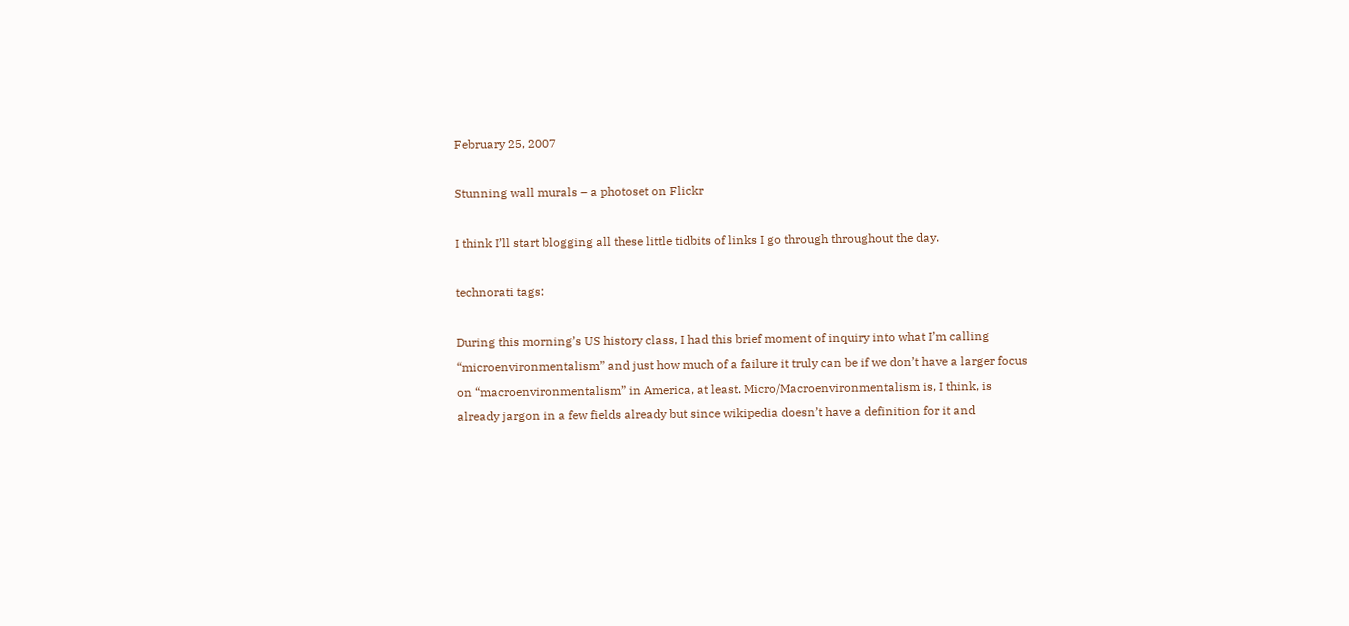February 25, 2007

Stunning wall murals – a photoset on Flickr

I think I’ll start blogging all these little tidbits of links I go through throughout the day.

technorati tags:

During this morning’s US history class, I had this brief moment of inquiry into what I’m calling “microenvironmentalism” and just how much of a failure it truly can be if we don’t have a larger focus on “macroenvironmentalism” in America, at least. Micro/Macroenvironmentalism is, I think, is already jargon in a few fields already but since wikipedia doesn’t have a definition for it and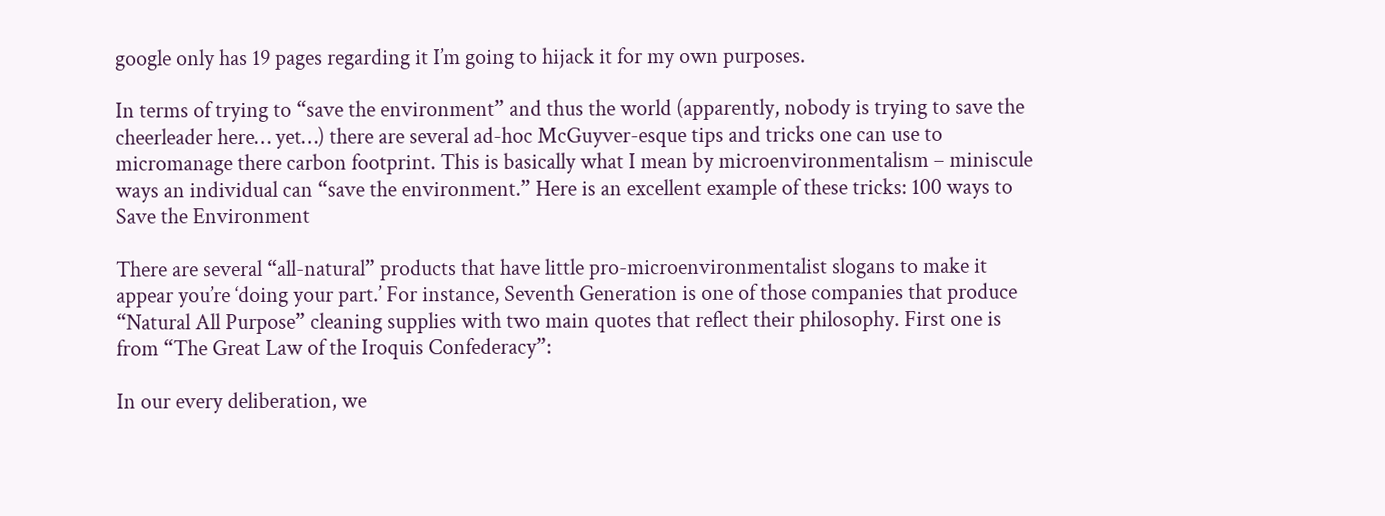google only has 19 pages regarding it I’m going to hijack it for my own purposes.

In terms of trying to “save the environment” and thus the world (apparently, nobody is trying to save the cheerleader here… yet…) there are several ad-hoc McGuyver-esque tips and tricks one can use to micromanage there carbon footprint. This is basically what I mean by microenvironmentalism – miniscule ways an individual can “save the environment.” Here is an excellent example of these tricks: 100 ways to Save the Environment

There are several “all-natural” products that have little pro-microenvironmentalist slogans to make it appear you’re ‘doing your part.’ For instance, Seventh Generation is one of those companies that produce “Natural All Purpose” cleaning supplies with two main quotes that reflect their philosophy. First one is from “The Great Law of the Iroquis Confederacy”:

In our every deliberation, we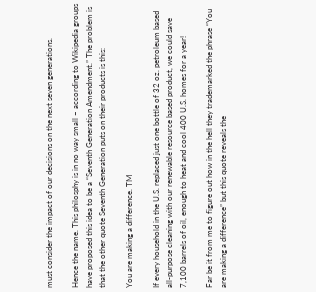must consider the impact of our decisions on the next seven generations.

Hence the name. This philosphy is in no way small – according to Wikipedia groups have proposed this idea to be a “Seventh Generation Amendment.” The problem is that the other quote Seventh Generation puts on their products is this:

You are making a difference. TM

If every household in the U.S. replaced just one bottle of 32 oz. petroleum based all-purpose cleaning with our renewable resource based product, we could save 7,100 barrels of oil, enough to heat and cool 400 U.S. homes for a year!

Far be it from me to figure out how in the hell they trademarked the phrase “You are making a difference” but this quote reveals the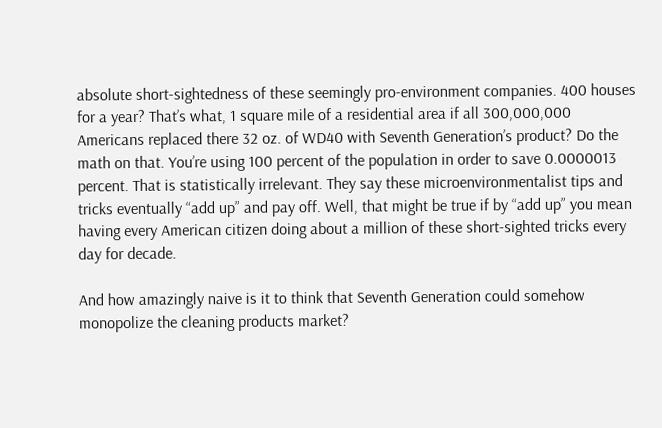absolute short-sightedness of these seemingly pro-environment companies. 400 houses for a year? That’s what, 1 square mile of a residential area if all 300,000,000 Americans replaced there 32 oz. of WD40 with Seventh Generation’s product? Do the math on that. You’re using 100 percent of the population in order to save 0.0000013 percent. That is statistically irrelevant. They say these microenvironmentalist tips and tricks eventually “add up” and pay off. Well, that might be true if by “add up” you mean having every American citizen doing about a million of these short-sighted tricks every day for decade.

And how amazingly naive is it to think that Seventh Generation could somehow monopolize the cleaning products market?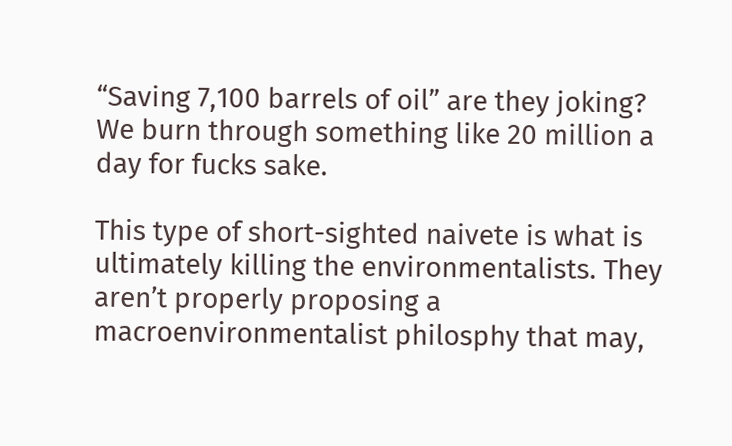“Saving 7,100 barrels of oil” are they joking? We burn through something like 20 million a day for fucks sake.

This type of short-sighted naivete is what is ultimately killing the environmentalists. They aren’t properly proposing a macroenvironmentalist philosphy that may,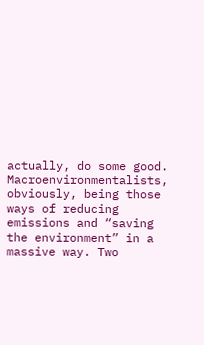actually, do some good. Macroenvironmentalists, obviously, being those ways of reducing emissions and “saving the environment” in a massive way. Two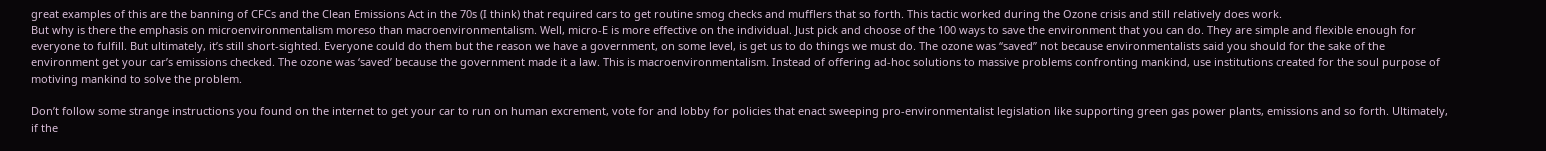great examples of this are the banning of CFCs and the Clean Emissions Act in the 70s (I think) that required cars to get routine smog checks and mufflers that so forth. This tactic worked during the Ozone crisis and still relatively does work.
But why is there the emphasis on microenvironmentalism moreso than macroenvironmentalism. Well, micro-E is more effective on the individual. Just pick and choose of the 100 ways to save the environment that you can do. They are simple and flexible enough for everyone to fulfill. But ultimately, it’s still short-sighted. Everyone could do them but the reason we have a government, on some level, is get us to do things we must do. The ozone was “saved” not because environmentalists said you should for the sake of the environment get your car’s emissions checked. The ozone was ‘saved’ because the government made it a law. This is macroenvironmentalism. Instead of offering ad-hoc solutions to massive problems confronting mankind, use institutions created for the soul purpose of motiving mankind to solve the problem.

Don’t follow some strange instructions you found on the internet to get your car to run on human excrement, vote for and lobby for policies that enact sweeping pro-environmentalist legislation like supporting green gas power plants, emissions and so forth. Ultimately, if the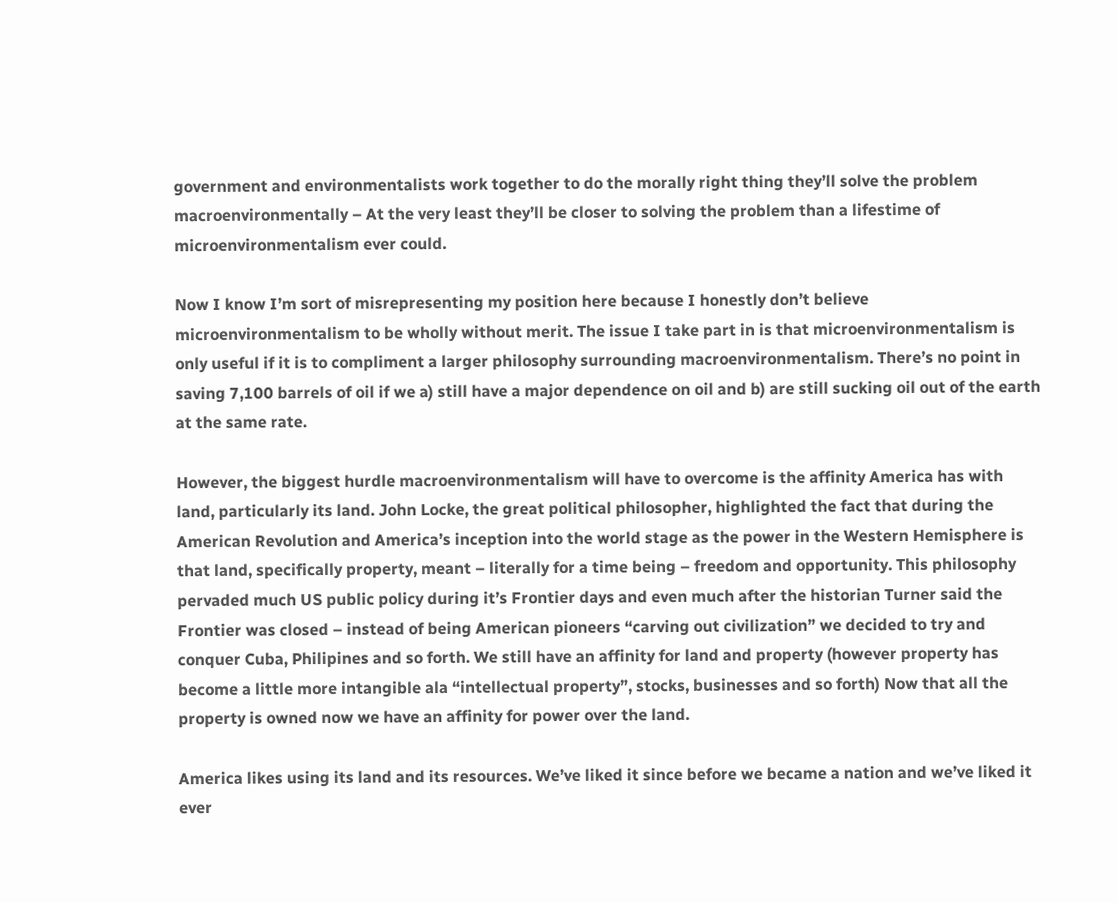government and environmentalists work together to do the morally right thing they’ll solve the problem macroenvironmentally – At the very least they’ll be closer to solving the problem than a lifestime of microenvironmentalism ever could.

Now I know I’m sort of misrepresenting my position here because I honestly don’t believe microenvironmentalism to be wholly without merit. The issue I take part in is that microenvironmentalism is only useful if it is to compliment a larger philosophy surrounding macroenvironmentalism. There’s no point in saving 7,100 barrels of oil if we a) still have a major dependence on oil and b) are still sucking oil out of the earth at the same rate.

However, the biggest hurdle macroenvironmentalism will have to overcome is the affinity America has with land, particularly its land. John Locke, the great political philosopher, highlighted the fact that during the American Revolution and America’s inception into the world stage as the power in the Western Hemisphere is that land, specifically property, meant – literally for a time being – freedom and opportunity. This philosophy pervaded much US public policy during it’s Frontier days and even much after the historian Turner said the Frontier was closed – instead of being American pioneers “carving out civilization” we decided to try and conquer Cuba, Philipines and so forth. We still have an affinity for land and property (however property has become a little more intangible ala “intellectual property”, stocks, businesses and so forth) Now that all the property is owned now we have an affinity for power over the land.

America likes using its land and its resources. We’ve liked it since before we became a nation and we’ve liked it ever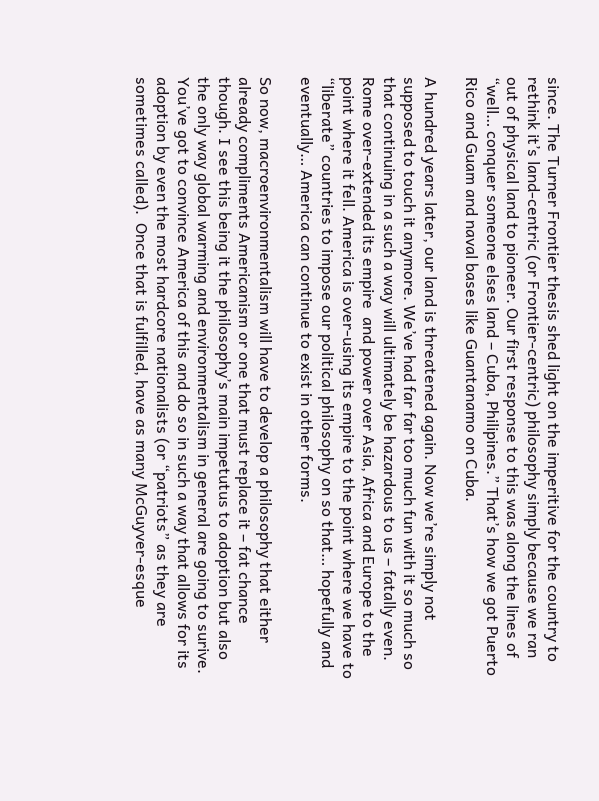since. The Turner Frontier thesis shed light on the imperitive for the country to rethink it’s land-centric (or Frontier-centric) philosophy simply because we ran out of physical land to pioneer. Our first response to this was along the lines of “well… conquer someone elses land – Cuba, Philipines.” That’s how we got Puerto Rico and Guam and naval bases like Guantanamo on Cuba.

A hundred years later, our land is threatened again. Now we’re simply not supposed to touch it anymore. We’ve had far far too much fun with it so much so that continuing in a such a way will ultimately be hazardous to us – fatally even. Rome over-extended its empire  and power over Asia, Africa and Europe to the point where it fell. America is over-using its empire to the point where we have to “liberate” countries to impose our political philosophy on so that… hopefully and eventually… America can continue to exist in other forms.

So now, macroenvironmentalism will have to develop a philosophy that either already compliments Americanism or one that must replace it – fat chance though. I see this being it the philosophy’s main impetutus to adoption but also the only way global warming and environmentalism in general are going to surive. You’ve got to convince America of this and do so in such a way that allows for its adoption by even the most hardcore nationalists (or “patriots” as they are sometimes called).  Once that is fulfilled, have as many McGuyver-esque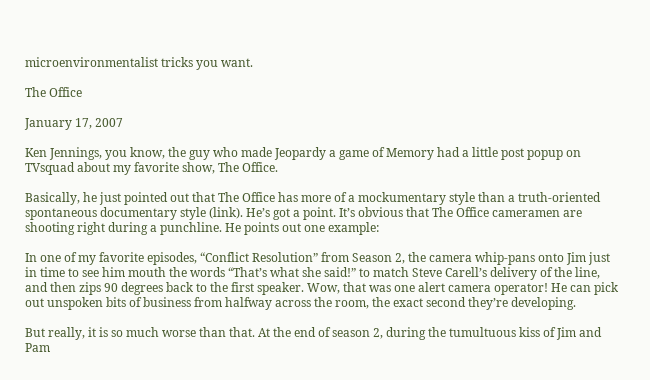microenvironmentalist tricks you want.

The Office

January 17, 2007

Ken Jennings, you know, the guy who made Jeopardy a game of Memory had a little post popup on TVsquad about my favorite show, The Office.

Basically, he just pointed out that The Office has more of a mockumentary style than a truth-oriented spontaneous documentary style (link). He’s got a point. It’s obvious that The Office cameramen are shooting right during a punchline. He points out one example:

In one of my favorite episodes, “Conflict Resolution” from Season 2, the camera whip-pans onto Jim just in time to see him mouth the words “That’s what she said!” to match Steve Carell’s delivery of the line, and then zips 90 degrees back to the first speaker. Wow, that was one alert camera operator! He can pick out unspoken bits of business from halfway across the room, the exact second they’re developing.

But really, it is so much worse than that. At the end of season 2, during the tumultuous kiss of Jim and Pam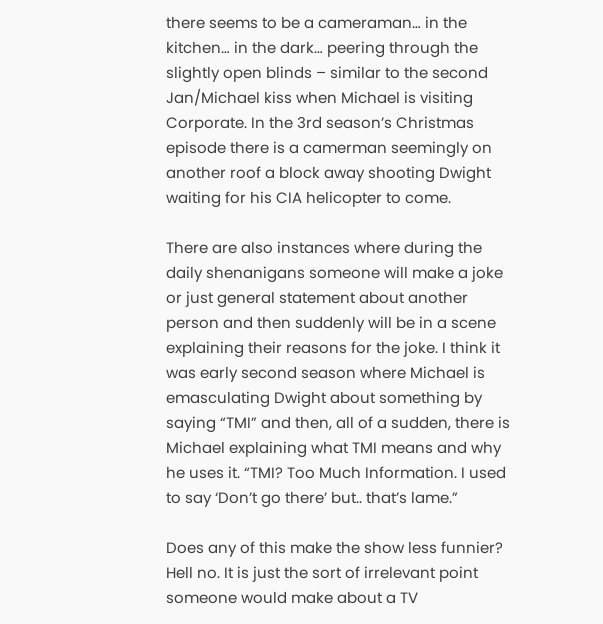there seems to be a cameraman… in the kitchen… in the dark… peering through the slightly open blinds – similar to the second Jan/Michael kiss when Michael is visiting Corporate. In the 3rd season’s Christmas episode there is a camerman seemingly on another roof a block away shooting Dwight waiting for his CIA helicopter to come.

There are also instances where during the daily shenanigans someone will make a joke or just general statement about another person and then suddenly will be in a scene  explaining their reasons for the joke. I think it was early second season where Michael is emasculating Dwight about something by saying “TMI” and then, all of a sudden, there is Michael explaining what TMI means and why he uses it. “TMI? Too Much Information. I used to say ‘Don’t go there’ but.. that’s lame.”

Does any of this make the show less funnier? Hell no. It is just the sort of irrelevant point someone would make about a TV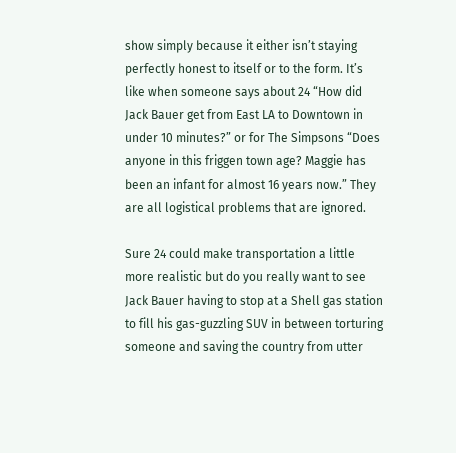show simply because it either isn’t staying perfectly honest to itself or to the form. It’s like when someone says about 24 “How did Jack Bauer get from East LA to Downtown in under 10 minutes?” or for The Simpsons “Does anyone in this friggen town age? Maggie has been an infant for almost 16 years now.” They are all logistical problems that are ignored.

Sure 24 could make transportation a little more realistic but do you really want to see Jack Bauer having to stop at a Shell gas station to fill his gas-guzzling SUV in between torturing someone and saving the country from utter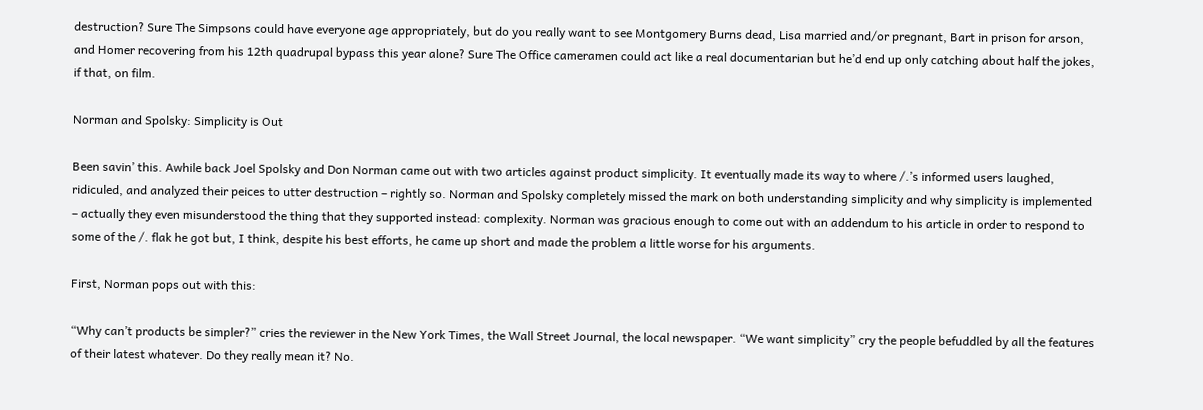destruction? Sure The Simpsons could have everyone age appropriately, but do you really want to see Montgomery Burns dead, Lisa married and/or pregnant, Bart in prison for arson, and Homer recovering from his 12th quadrupal bypass this year alone? Sure The Office cameramen could act like a real documentarian but he’d end up only catching about half the jokes, if that, on film.

Norman and Spolsky: Simplicity is Out

Been savin’ this. Awhile back Joel Spolsky and Don Norman came out with two articles against product simplicity. It eventually made its way to where /.’s informed users laughed, ridiculed, and analyzed their peices to utter destruction – rightly so. Norman and Spolsky completely missed the mark on both understanding simplicity and why simplicity is implemented – actually they even misunderstood the thing that they supported instead: complexity. Norman was gracious enough to come out with an addendum to his article in order to respond to some of the /. flak he got but, I think, despite his best efforts, he came up short and made the problem a little worse for his arguments.

First, Norman pops out with this:

“Why can’t products be simpler?” cries the reviewer in the New York Times, the Wall Street Journal, the local newspaper. “We want simplicity” cry the people befuddled by all the features of their latest whatever. Do they really mean it? No.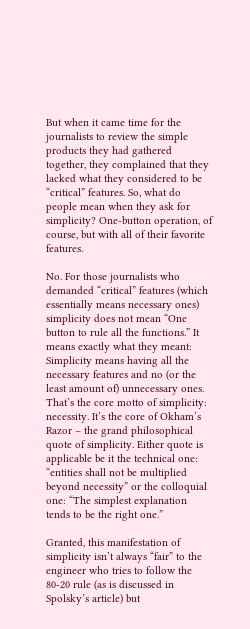But when it came time for the journalists to review the simple products they had gathered together, they complained that they lacked what they considered to be “critical” features. So, what do people mean when they ask for simplicity? One-button operation, of course, but with all of their favorite features.

No. For those journalists who demanded “critical” features (which essentially means necessary ones) simplicity does not mean “One button to rule all the functions.” It means exactly what they meant: Simplicity means having all the necessary features and no (or the least amount of) unnecessary ones. That’s the core motto of simplicity: necessity. It’s the core of Okham’s Razor – the grand philosophical quote of simplicity. Either quote is applicable be it the technical one: “entities shall not be multiplied beyond necessity” or the colloquial one: “The simplest explanation tends to be the right one.”

Granted, this manifestation of simplicity isn’t always “fair” to the engineer who tries to follow the 80-20 rule (as is discussed in Spolsky’s article) but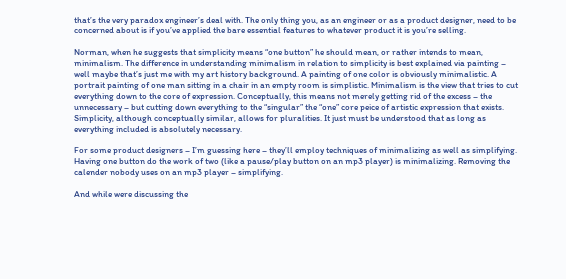that’s the very paradox engineer’s deal with. The only thing you, as an engineer or as a product designer, need to be concerned about is if you’ve applied the bare essential features to whatever product it is you’re selling.

Norman, when he suggests that simplicity means “one button” he should mean, or rather intends to mean, minimalism. The difference in understanding minimalism in relation to simplicity is best explained via painting – well maybe that’s just me with my art history background. A painting of one color is obviously minimalistic. A portrait painting of one man sitting in a chair in an empty room is simplistic. Minimalism is the view that tries to cut everything down to the core of expression. Conceptually, this means not merely getting rid of the excess – the unnecessary – but cutting down everything to the “singular” the “one” core peice of artistic expression that exists. Simplicity, although conceptually similar, allows for pluralities. It just must be understood that as long as everything included is absolutely necessary.

For some product designers – I’m guessing here – they’ll employ techniques of minimalizing as well as simplifying. Having one button do the work of two (like a pause/play button on an mp3 player) is minimalizing. Removing the calender nobody uses on an mp3 player – simplifying.

And while were discussing the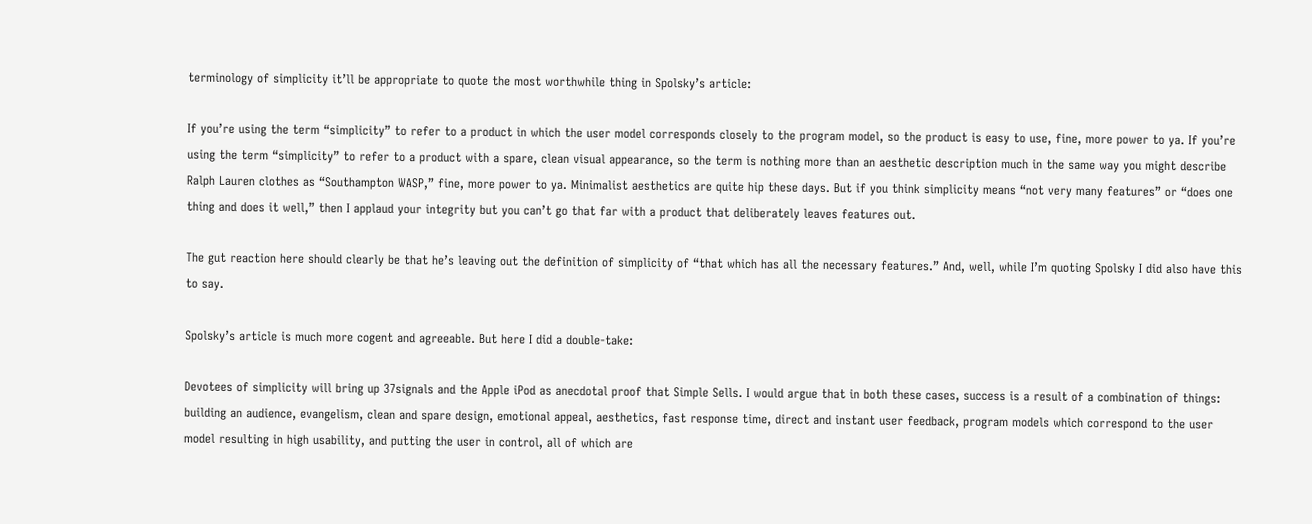terminology of simplicity it’ll be appropriate to quote the most worthwhile thing in Spolsky’s article:

If you’re using the term “simplicity” to refer to a product in which the user model corresponds closely to the program model, so the product is easy to use, fine, more power to ya. If you’re using the term “simplicity” to refer to a product with a spare, clean visual appearance, so the term is nothing more than an aesthetic description much in the same way you might describe Ralph Lauren clothes as “Southampton WASP,” fine, more power to ya. Minimalist aesthetics are quite hip these days. But if you think simplicity means “not very many features” or “does one thing and does it well,” then I applaud your integrity but you can’t go that far with a product that deliberately leaves features out.

The gut reaction here should clearly be that he’s leaving out the definition of simplicity of “that which has all the necessary features.” And, well, while I’m quoting Spolsky I did also have this to say.

Spolsky’s article is much more cogent and agreeable. But here I did a double-take:

Devotees of simplicity will bring up 37signals and the Apple iPod as anecdotal proof that Simple Sells. I would argue that in both these cases, success is a result of a combination of things: building an audience, evangelism, clean and spare design, emotional appeal, aesthetics, fast response time, direct and instant user feedback, program models which correspond to the user model resulting in high usability, and putting the user in control, all of which are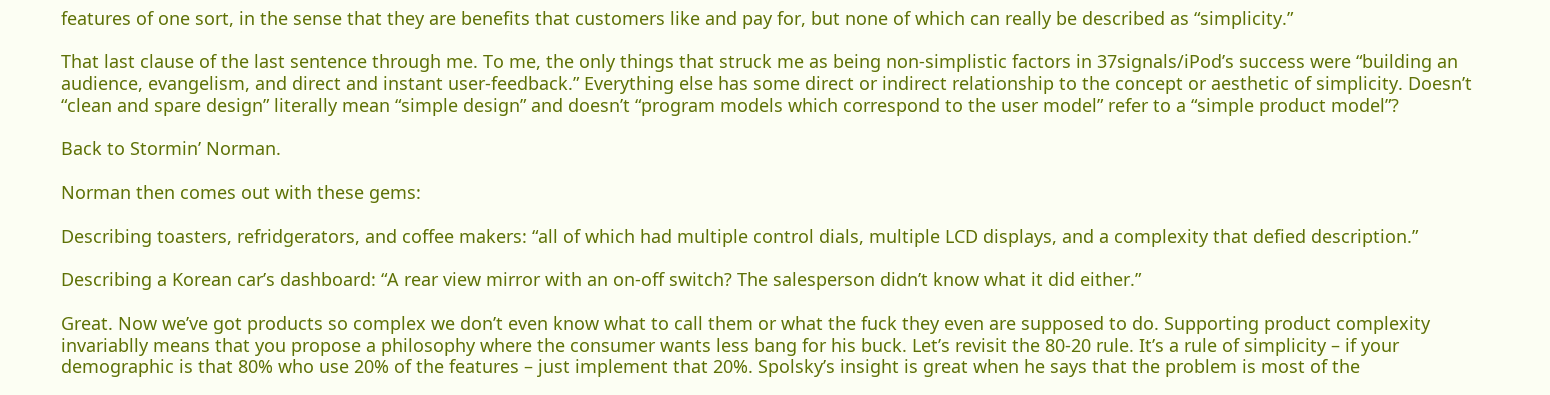features of one sort, in the sense that they are benefits that customers like and pay for, but none of which can really be described as “simplicity.”

That last clause of the last sentence through me. To me, the only things that struck me as being non-simplistic factors in 37signals/iPod’s success were “building an audience, evangelism, and direct and instant user-feedback.” Everything else has some direct or indirect relationship to the concept or aesthetic of simplicity. Doesn’t “clean and spare design” literally mean “simple design” and doesn’t “program models which correspond to the user model” refer to a “simple product model”?

Back to Stormin’ Norman.

Norman then comes out with these gems:

Describing toasters, refridgerators, and coffee makers: “all of which had multiple control dials, multiple LCD displays, and a complexity that defied description.”

Describing a Korean car’s dashboard: “A rear view mirror with an on-off switch? The salesperson didn’t know what it did either.”

Great. Now we’ve got products so complex we don’t even know what to call them or what the fuck they even are supposed to do. Supporting product complexity invariablly means that you propose a philosophy where the consumer wants less bang for his buck. Let’s revisit the 80-20 rule. It’s a rule of simplicity – if your demographic is that 80% who use 20% of the features – just implement that 20%. Spolsky’s insight is great when he says that the problem is most of the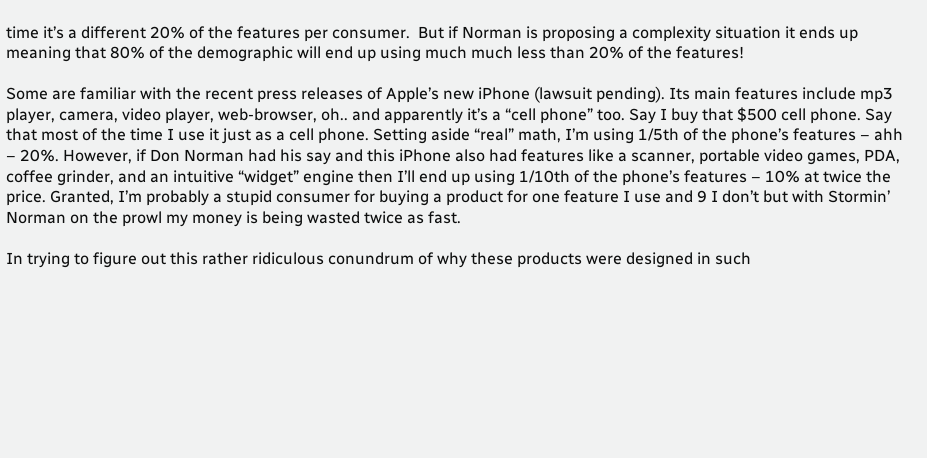time it’s a different 20% of the features per consumer.  But if Norman is proposing a complexity situation it ends up meaning that 80% of the demographic will end up using much much less than 20% of the features!

Some are familiar with the recent press releases of Apple’s new iPhone (lawsuit pending). Its main features include mp3 player, camera, video player, web-browser, oh.. and apparently it’s a “cell phone” too. Say I buy that $500 cell phone. Say that most of the time I use it just as a cell phone. Setting aside “real” math, I’m using 1/5th of the phone’s features – ahh – 20%. However, if Don Norman had his say and this iPhone also had features like a scanner, portable video games, PDA, coffee grinder, and an intuitive “widget” engine then I’ll end up using 1/10th of the phone’s features – 10% at twice the price. Granted, I’m probably a stupid consumer for buying a product for one feature I use and 9 I don’t but with Stormin’ Norman on the prowl my money is being wasted twice as fast.

In trying to figure out this rather ridiculous conundrum of why these products were designed in such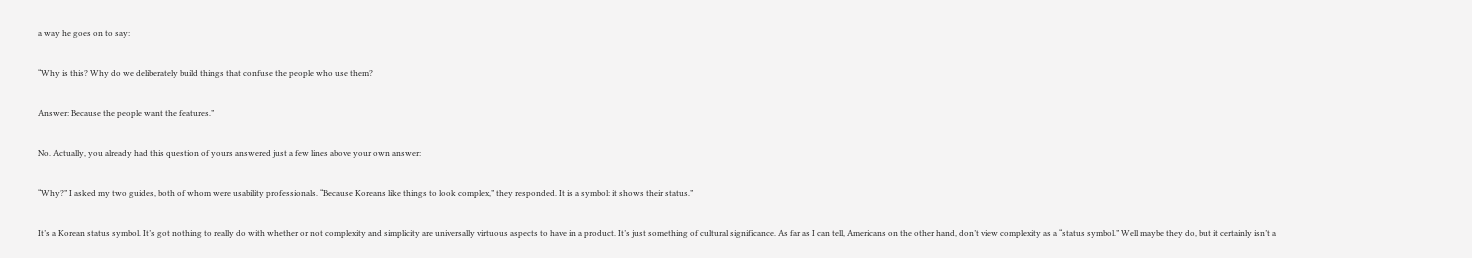a way he goes on to say:

“Why is this? Why do we deliberately build things that confuse the people who use them?

Answer: Because the people want the features.”

No. Actually, you already had this question of yours answered just a few lines above your own answer:

“Why?” I asked my two guides, both of whom were usability professionals. “Because Koreans like things to look complex,” they responded. It is a symbol: it shows their status.”

It’s a Korean status symbol. It’s got nothing to really do with whether or not complexity and simplicity are universally virtuous aspects to have in a product. It’s just something of cultural significance. As far as I can tell, Americans on the other hand, don’t view complexity as a “status symbol.” Well maybe they do, but it certainly isn’t a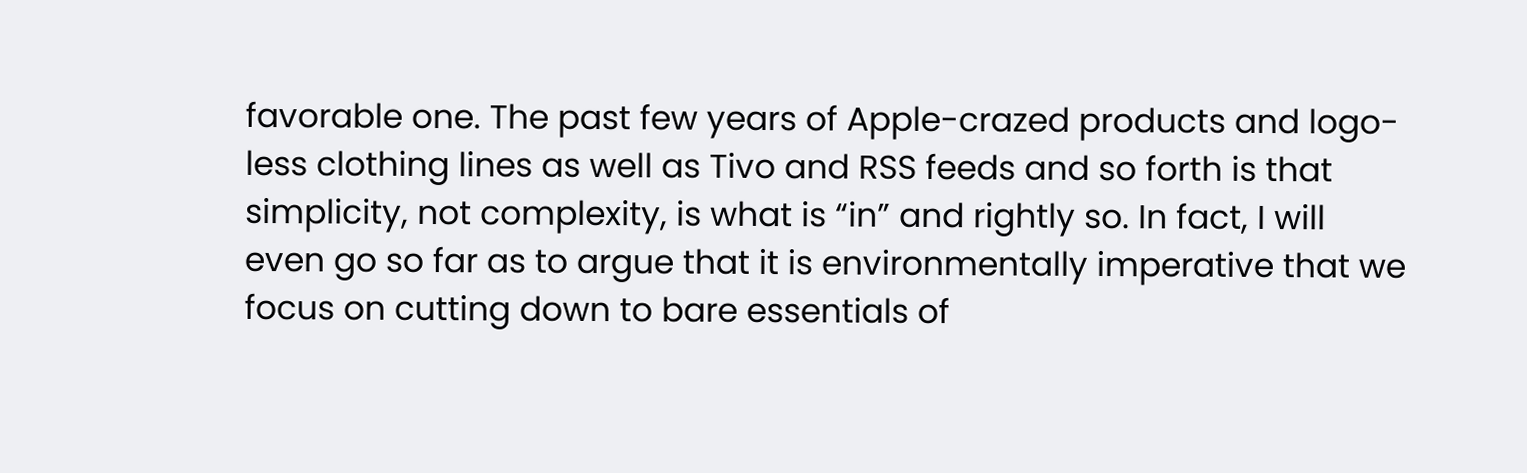favorable one. The past few years of Apple-crazed products and logo-less clothing lines as well as Tivo and RSS feeds and so forth is that simplicity, not complexity, is what is “in” and rightly so. In fact, I will even go so far as to argue that it is environmentally imperative that we focus on cutting down to bare essentials of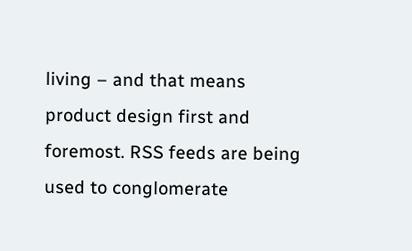living – and that means product design first and foremost. RSS feeds are being used to conglomerate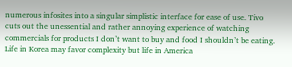numerous infosites into a singular simplistic interface for ease of use. Tivo cuts out the unessential and rather annoying experience of watching commercials for products I don’t want to buy and food I shouldn’t be eating. Life in Korea may favor complexity but life in America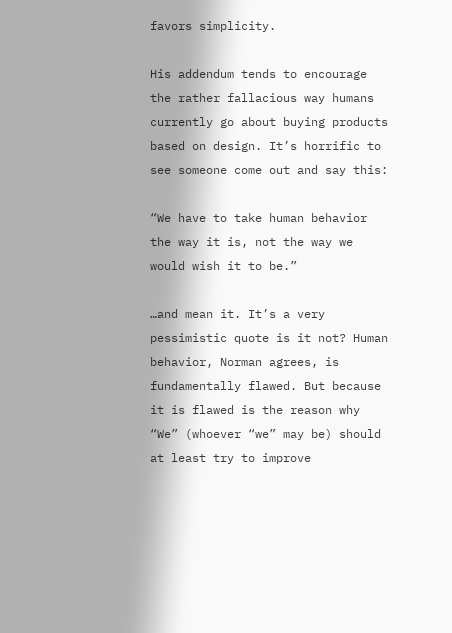favors simplicity.

His addendum tends to encourage the rather fallacious way humans currently go about buying products based on design. It’s horrific to see someone come out and say this:

“We have to take human behavior the way it is, not the way we would wish it to be.”

…and mean it. It’s a very pessimistic quote is it not? Human behavior, Norman agrees, is fundamentally flawed. But because it is flawed is the reason why “We” (whoever “we” may be) should at least try to improve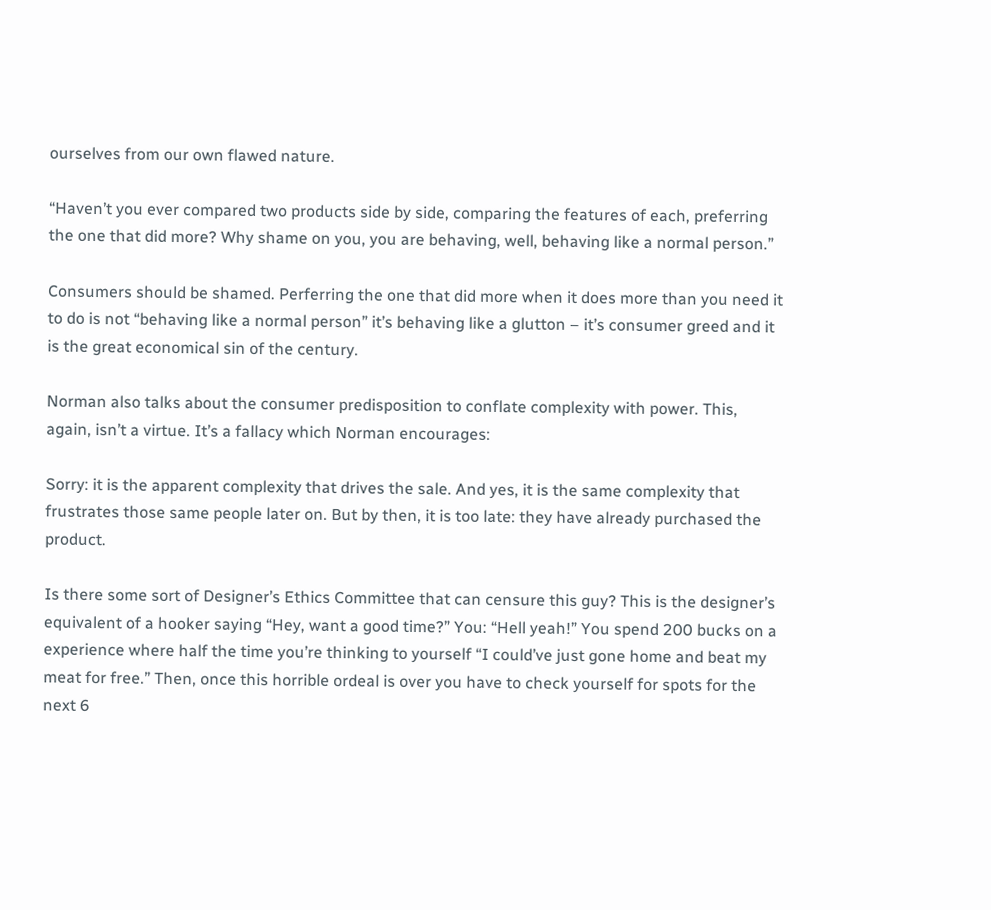ourselves from our own flawed nature.

“Haven’t you ever compared two products side by side, comparing the features of each, preferring the one that did more? Why shame on you, you are behaving, well, behaving like a normal person.”

Consumers should be shamed. Perferring the one that did more when it does more than you need it to do is not “behaving like a normal person” it’s behaving like a glutton – it’s consumer greed and it is the great economical sin of the century.

Norman also talks about the consumer predisposition to conflate complexity with power. This, again, isn’t a virtue. It’s a fallacy which Norman encourages:

Sorry: it is the apparent complexity that drives the sale. And yes, it is the same complexity that frustrates those same people later on. But by then, it is too late: they have already purchased the product.

Is there some sort of Designer’s Ethics Committee that can censure this guy? This is the designer’s equivalent of a hooker saying “Hey, want a good time?” You: “Hell yeah!” You spend 200 bucks on a experience where half the time you’re thinking to yourself “I could’ve just gone home and beat my meat for free.” Then, once this horrible ordeal is over you have to check yourself for spots for the next 6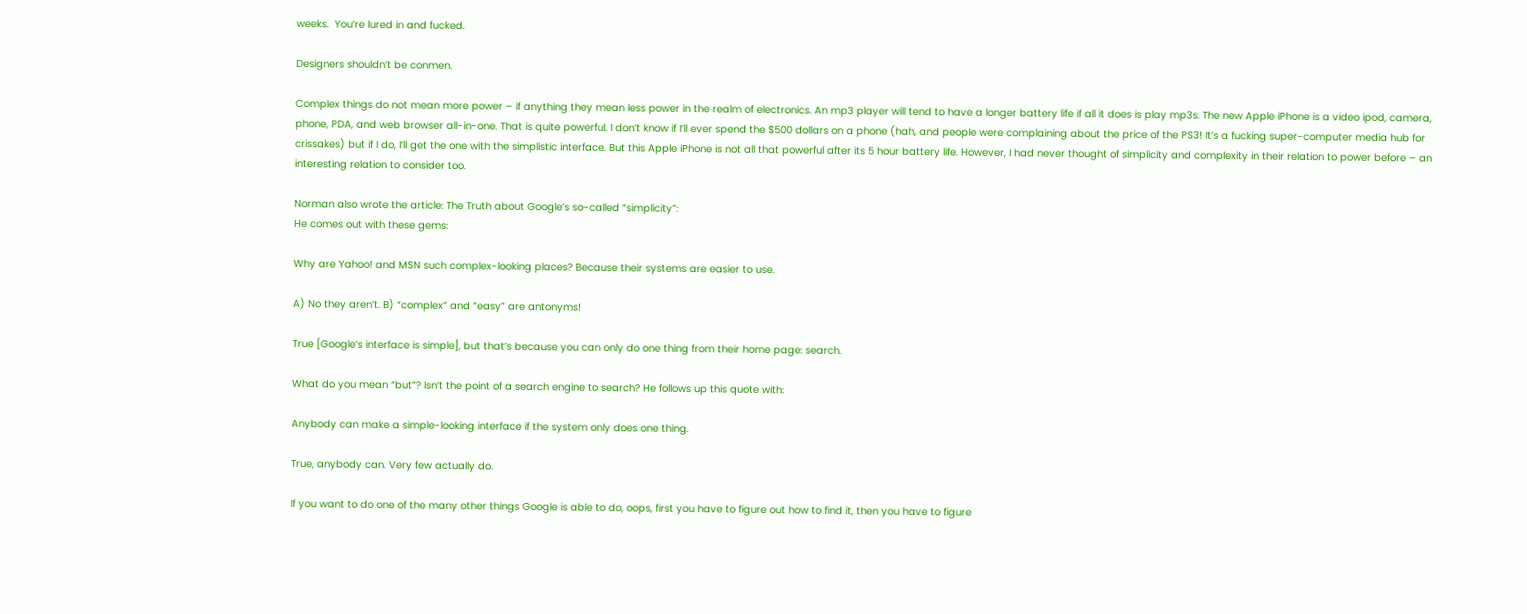weeks.  You’re lured in and fucked.

Designers shouldn’t be conmen.

Complex things do not mean more power – if anything they mean less power in the realm of electronics. An mp3 player will tend to have a longer battery life if all it does is play mp3s. The new Apple iPhone is a video ipod, camera, phone, PDA, and web browser all-in-one. That is quite powerful. I don’t know if I’ll ever spend the $500 dollars on a phone (hah, and people were complaining about the price of the PS3! It’s a fucking super-computer media hub for crissakes) but if I do, I’ll get the one with the simplistic interface. But this Apple iPhone is not all that powerful after its 5 hour battery life. However, I had never thought of simplicity and complexity in their relation to power before – an interesting relation to consider too.

Norman also wrote the article: The Truth about Google’s so-called “simplicity”:
He comes out with these gems:

Why are Yahoo! and MSN such complex-looking places? Because their systems are easier to use.

A) No they aren’t. B) “complex” and “easy” are antonyms!

True [Google’s interface is simple], but that’s because you can only do one thing from their home page: search.

What do you mean “but”? Isn’t the point of a search engine to search? He follows up this quote with:

Anybody can make a simple-looking interface if the system only does one thing.

True, anybody can. Very few actually do.

If you want to do one of the many other things Google is able to do, oops, first you have to figure out how to find it, then you have to figure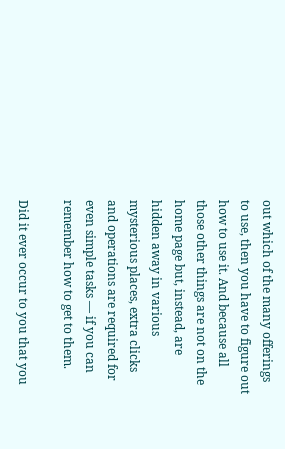out which of the many offerings to use, then you have to figure out how to use it. And because all those other things are not on the home page but, instead, are hidden away in various mysterious places, extra clicks and operations are required for even simple tasks — if you can remember how to get to them.

Did it ever occur to you that you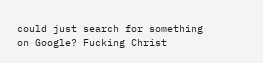could just search for something on Google? Fucking Christ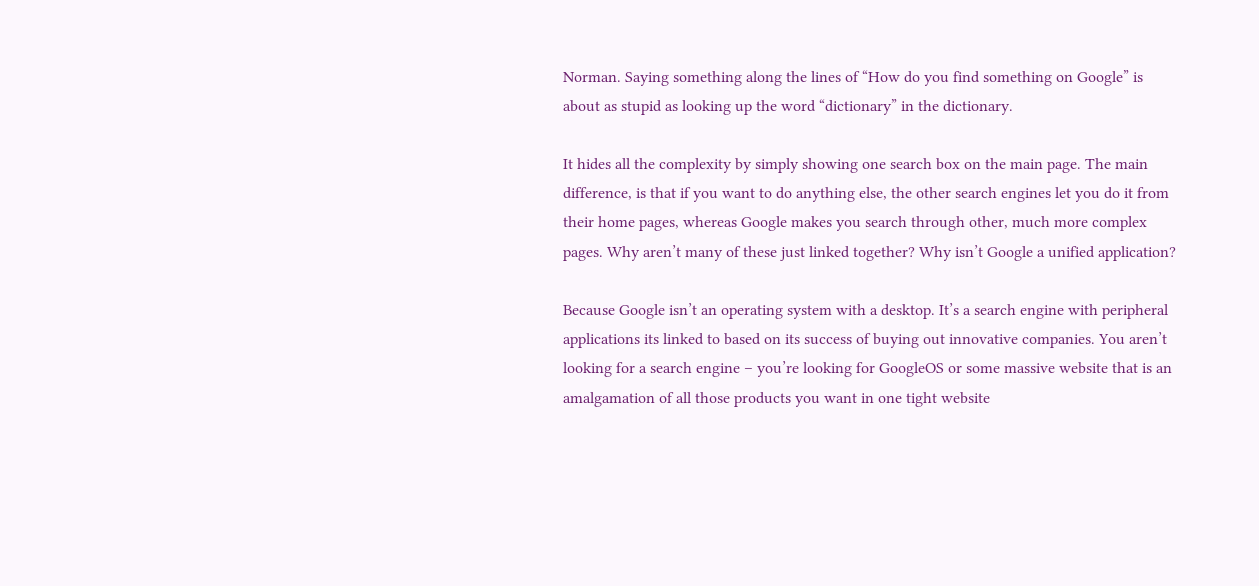Norman. Saying something along the lines of “How do you find something on Google” is about as stupid as looking up the word “dictionary” in the dictionary.

It hides all the complexity by simply showing one search box on the main page. The main difference, is that if you want to do anything else, the other search engines let you do it from their home pages, whereas Google makes you search through other, much more complex pages. Why aren’t many of these just linked together? Why isn’t Google a unified application?

Because Google isn’t an operating system with a desktop. It’s a search engine with peripheral applications its linked to based on its success of buying out innovative companies. You aren’t looking for a search engine – you’re looking for GoogleOS or some massive website that is an amalgamation of all those products you want in one tight website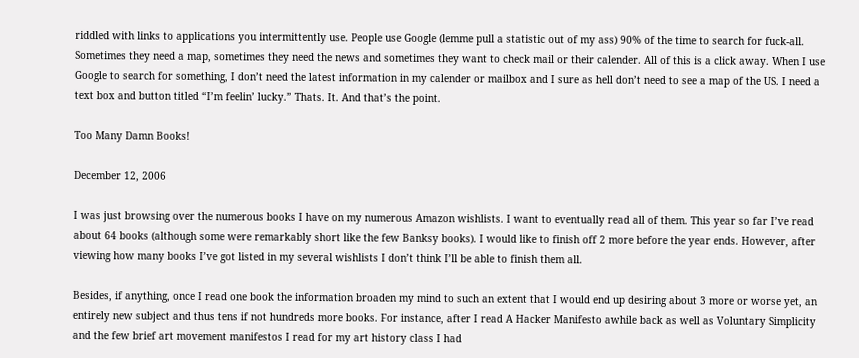riddled with links to applications you intermittently use. People use Google (lemme pull a statistic out of my ass) 90% of the time to search for fuck-all. Sometimes they need a map, sometimes they need the news and sometimes they want to check mail or their calender. All of this is a click away. When I use Google to search for something, I don’t need the latest information in my calender or mailbox and I sure as hell don’t need to see a map of the US. I need a text box and button titled “I’m feelin’ lucky.” Thats. It. And that’s the point.

Too Many Damn Books!

December 12, 2006

I was just browsing over the numerous books I have on my numerous Amazon wishlists. I want to eventually read all of them. This year so far I’ve read about 64 books (although some were remarkably short like the few Banksy books). I would like to finish off 2 more before the year ends. However, after viewing how many books I’ve got listed in my several wishlists I don’t think I’ll be able to finish them all.

Besides, if anything, once I read one book the information broaden my mind to such an extent that I would end up desiring about 3 more or worse yet, an entirely new subject and thus tens if not hundreds more books. For instance, after I read A Hacker Manifesto awhile back as well as Voluntary Simplicity and the few brief art movement manifestos I read for my art history class I had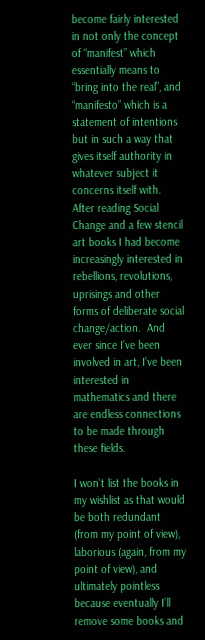become fairly interested in not only the concept of “manifest” which essentially means to “bring into the real”, and “manifesto” which is a statement of intentions but in such a way that gives itself authority in whatever subject it concerns itself with.  After reading Social Change and a few stencil art books I had become increasingly interested in rebellions, revolutions, uprisings and other forms of deliberate social change/action.  And ever since I’ve been involved in art, I’ve been interested in mathematics and there are endless connections to be made through these fields.

I won’t list the books in my wishlist as that would be both redundant (from my point of view), laborious (again, from my point of view), and ultimately pointless because eventually I’ll remove some books and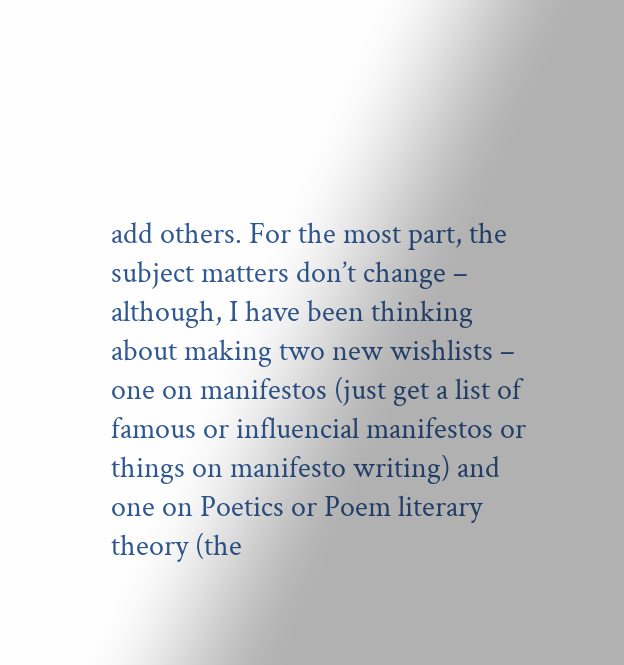add others. For the most part, the subject matters don’t change – although, I have been thinking about making two new wishlists – one on manifestos (just get a list of famous or influencial manifestos or things on manifesto writing) and one on Poetics or Poem literary theory (the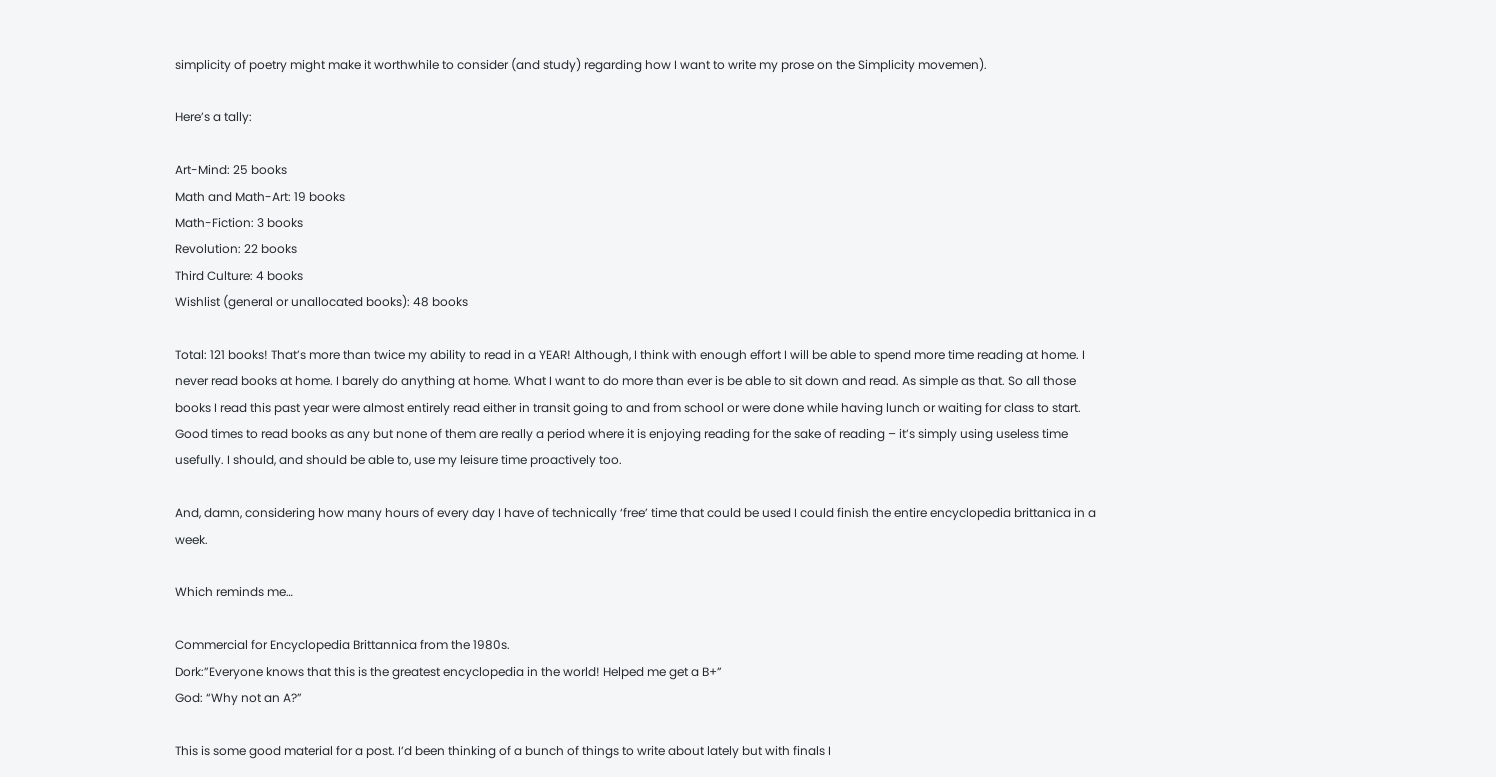simplicity of poetry might make it worthwhile to consider (and study) regarding how I want to write my prose on the Simplicity movemen).

Here’s a tally:

Art-Mind: 25 books
Math and Math-Art: 19 books
Math-Fiction: 3 books
Revolution: 22 books
Third Culture: 4 books
Wishlist (general or unallocated books): 48 books

Total: 121 books! That’s more than twice my ability to read in a YEAR! Although, I think with enough effort I will be able to spend more time reading at home. I never read books at home. I barely do anything at home. What I want to do more than ever is be able to sit down and read. As simple as that. So all those books I read this past year were almost entirely read either in transit going to and from school or were done while having lunch or waiting for class to start. Good times to read books as any but none of them are really a period where it is enjoying reading for the sake of reading – it’s simply using useless time usefully. I should, and should be able to, use my leisure time proactively too.

And, damn, considering how many hours of every day I have of technically ‘free’ time that could be used I could finish the entire encyclopedia brittanica in a week.

Which reminds me…

Commercial for Encyclopedia Brittannica from the 1980s.
Dork:”Everyone knows that this is the greatest encyclopedia in the world! Helped me get a B+”
God: “Why not an A?”

This is some good material for a post. I’d been thinking of a bunch of things to write about lately but with finals I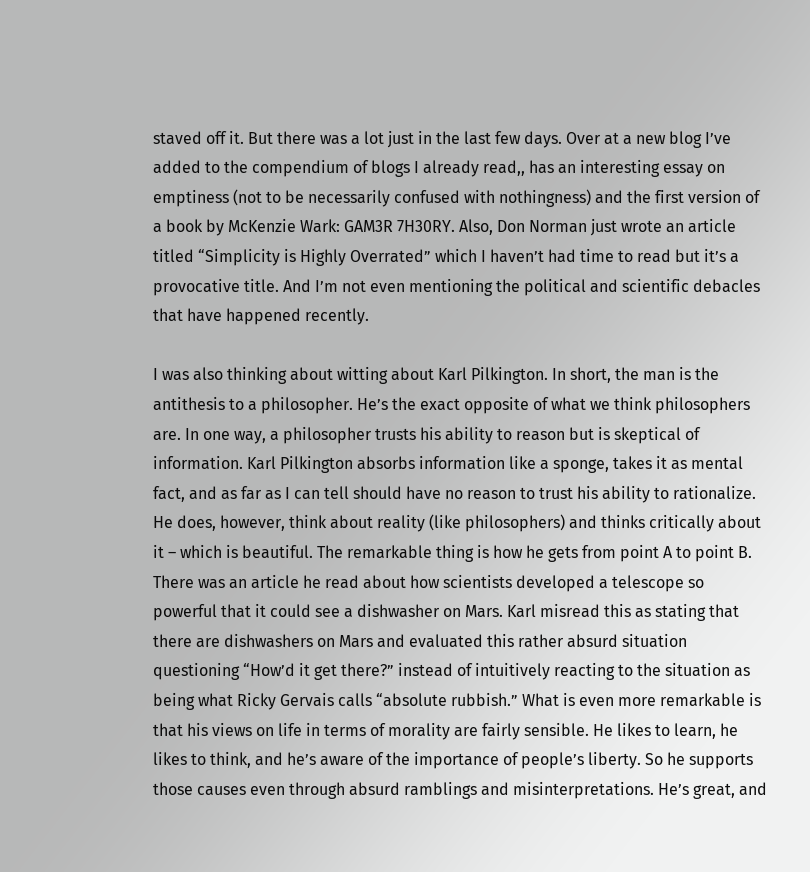staved off it. But there was a lot just in the last few days. Over at a new blog I’ve added to the compendium of blogs I already read,, has an interesting essay on emptiness (not to be necessarily confused with nothingness) and the first version of a book by McKenzie Wark: GAM3R 7H30RY. Also, Don Norman just wrote an article titled “Simplicity is Highly Overrated” which I haven’t had time to read but it’s a provocative title. And I’m not even mentioning the political and scientific debacles that have happened recently.

I was also thinking about witting about Karl Pilkington. In short, the man is the antithesis to a philosopher. He’s the exact opposite of what we think philosophers are. In one way, a philosopher trusts his ability to reason but is skeptical of information. Karl Pilkington absorbs information like a sponge, takes it as mental fact, and as far as I can tell should have no reason to trust his ability to rationalize. He does, however, think about reality (like philosophers) and thinks critically about it – which is beautiful. The remarkable thing is how he gets from point A to point B. There was an article he read about how scientists developed a telescope so powerful that it could see a dishwasher on Mars. Karl misread this as stating that there are dishwashers on Mars and evaluated this rather absurd situation questioning “How’d it get there?” instead of intuitively reacting to the situation as being what Ricky Gervais calls “absolute rubbish.” What is even more remarkable is that his views on life in terms of morality are fairly sensible. He likes to learn, he likes to think, and he’s aware of the importance of people’s liberty. So he supports those causes even through absurd ramblings and misinterpretations. He’s great, and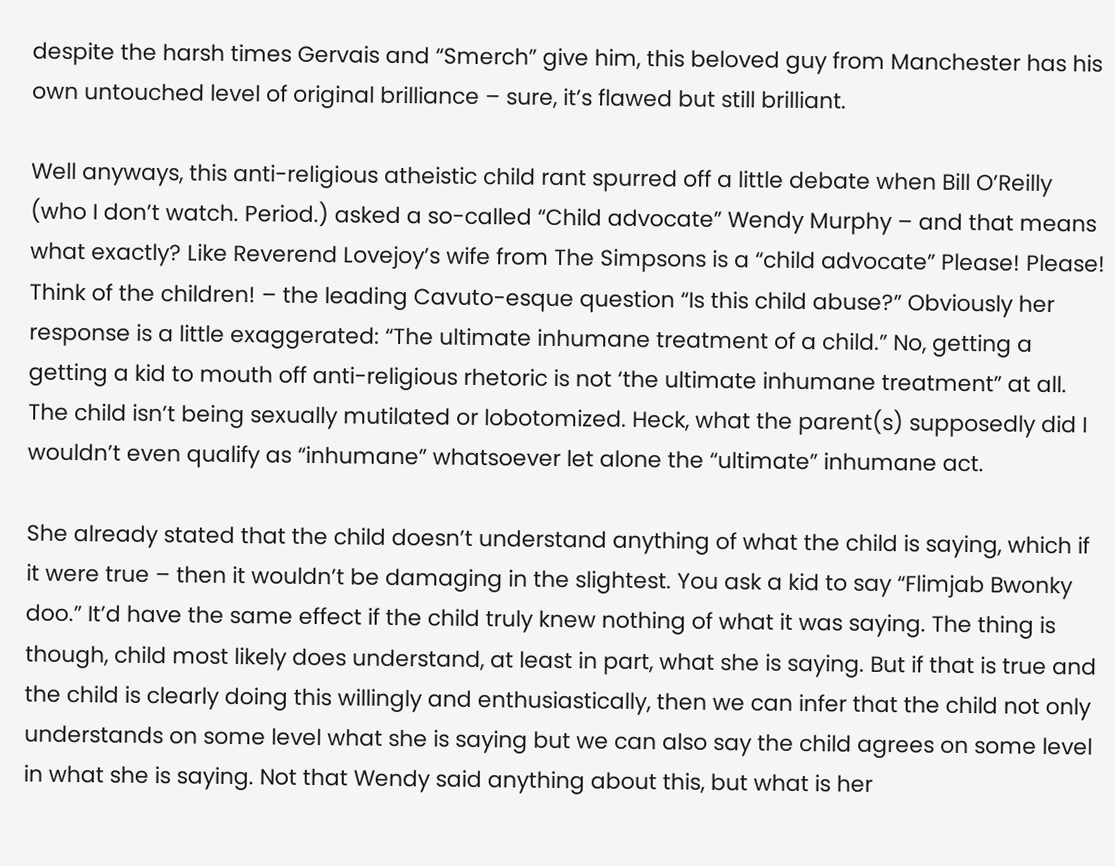despite the harsh times Gervais and “Smerch” give him, this beloved guy from Manchester has his own untouched level of original brilliance – sure, it’s flawed but still brilliant.

Well anyways, this anti-religious atheistic child rant spurred off a little debate when Bill O’Reilly (who I don’t watch. Period.) asked a so-called “Child advocate” Wendy Murphy – and that means what exactly? Like Reverend Lovejoy’s wife from The Simpsons is a “child advocate” Please! Please! Think of the children! – the leading Cavuto-esque question “Is this child abuse?” Obviously her response is a little exaggerated: “The ultimate inhumane treatment of a child.” No, getting a getting a kid to mouth off anti-religious rhetoric is not ‘the ultimate inhumane treatment” at all. The child isn’t being sexually mutilated or lobotomized. Heck, what the parent(s) supposedly did I wouldn’t even qualify as “inhumane” whatsoever let alone the “ultimate” inhumane act.

She already stated that the child doesn’t understand anything of what the child is saying, which if it were true – then it wouldn’t be damaging in the slightest. You ask a kid to say “Flimjab Bwonky doo.” It’d have the same effect if the child truly knew nothing of what it was saying. The thing is though, child most likely does understand, at least in part, what she is saying. But if that is true and the child is clearly doing this willingly and enthusiastically, then we can infer that the child not only understands on some level what she is saying but we can also say the child agrees on some level in what she is saying. Not that Wendy said anything about this, but what is her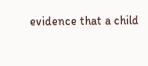evidence that a child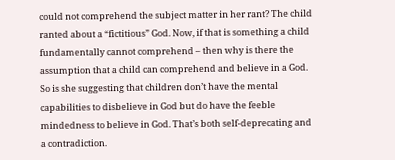could not comprehend the subject matter in her rant? The child ranted about a “fictitious” God. Now, if that is something a child fundamentally cannot comprehend – then why is there the assumption that a child can comprehend and believe in a God. So is she suggesting that children don’t have the mental capabilities to disbelieve in God but do have the feeble mindedness to believe in God. That’s both self-deprecating and a contradiction.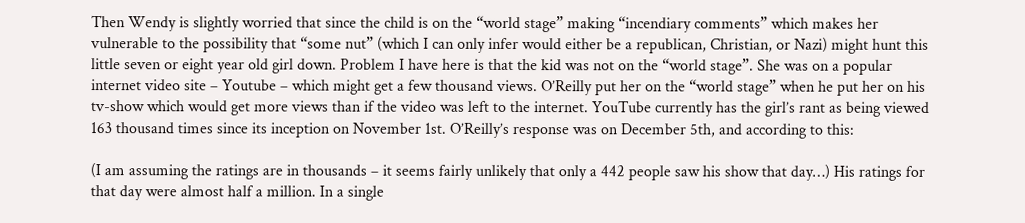Then Wendy is slightly worried that since the child is on the “world stage” making “incendiary comments” which makes her vulnerable to the possibility that “some nut” (which I can only infer would either be a republican, Christian, or Nazi) might hunt this little seven or eight year old girl down. Problem I have here is that the kid was not on the “world stage”. She was on a popular internet video site – Youtube – which might get a few thousand views. O’Reilly put her on the “world stage” when he put her on his tv-show which would get more views than if the video was left to the internet. YouTube currently has the girl’s rant as being viewed 163 thousand times since its inception on November 1st. O’Reilly’s response was on December 5th, and according to this:

(I am assuming the ratings are in thousands – it seems fairly unlikely that only a 442 people saw his show that day…) His ratings for that day were almost half a million. In a single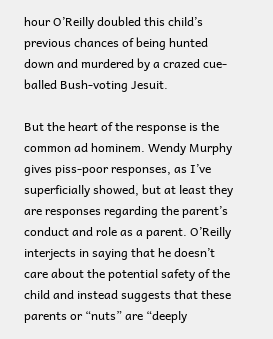hour O’Reilly doubled this child’s previous chances of being hunted down and murdered by a crazed cue-balled Bush-voting Jesuit.

But the heart of the response is the common ad hominem. Wendy Murphy gives piss-poor responses, as I’ve superficially showed, but at least they are responses regarding the parent’s conduct and role as a parent. O’Reilly interjects in saying that he doesn’t care about the potential safety of the child and instead suggests that these parents or “nuts” are “deeply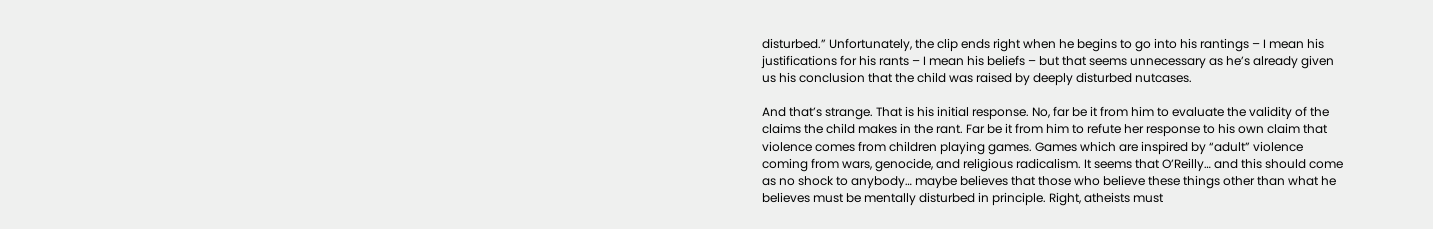disturbed.” Unfortunately, the clip ends right when he begins to go into his rantings – I mean his justifications for his rants – I mean his beliefs – but that seems unnecessary as he’s already given us his conclusion that the child was raised by deeply disturbed nutcases.

And that’s strange. That is his initial response. No, far be it from him to evaluate the validity of the claims the child makes in the rant. Far be it from him to refute her response to his own claim that violence comes from children playing games. Games which are inspired by “adult” violence coming from wars, genocide, and religious radicalism. It seems that O’Reilly… and this should come as no shock to anybody… maybe believes that those who believe these things other than what he believes must be mentally disturbed in principle. Right, atheists must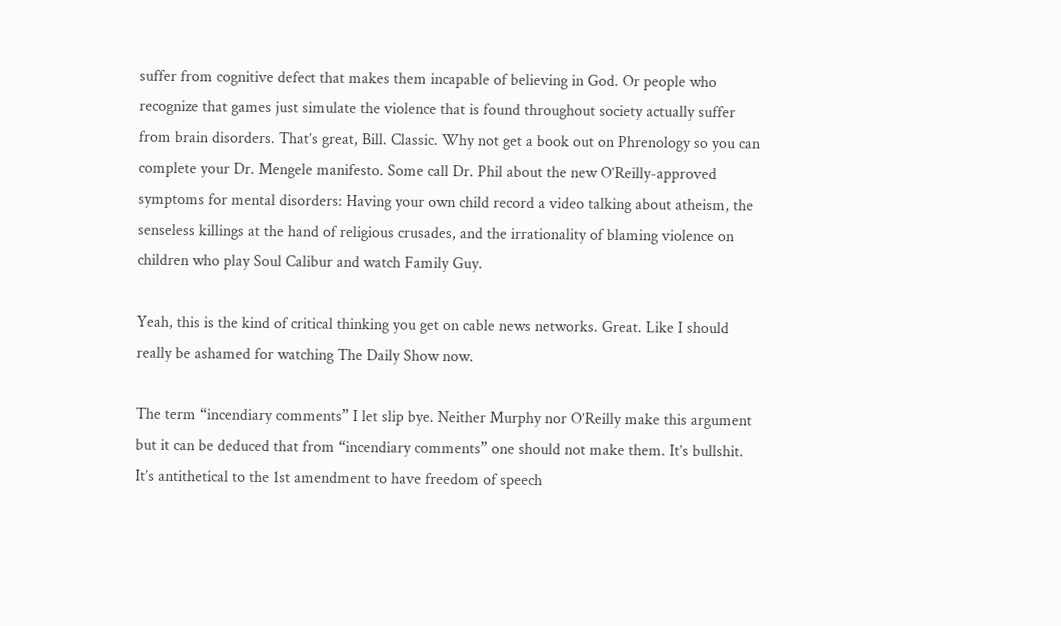suffer from cognitive defect that makes them incapable of believing in God. Or people who recognize that games just simulate the violence that is found throughout society actually suffer from brain disorders. That’s great, Bill. Classic. Why not get a book out on Phrenology so you can complete your Dr. Mengele manifesto. Some call Dr. Phil about the new O’Reilly-approved symptoms for mental disorders: Having your own child record a video talking about atheism, the senseless killings at the hand of religious crusades, and the irrationality of blaming violence on children who play Soul Calibur and watch Family Guy.

Yeah, this is the kind of critical thinking you get on cable news networks. Great. Like I should really be ashamed for watching The Daily Show now.

The term “incendiary comments” I let slip bye. Neither Murphy nor O’Reilly make this argument but it can be deduced that from “incendiary comments” one should not make them. It’s bullshit. It’s antithetical to the 1st amendment to have freedom of speech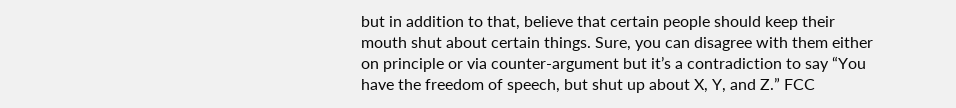but in addition to that, believe that certain people should keep their mouth shut about certain things. Sure, you can disagree with them either on principle or via counter-argument but it’s a contradiction to say “You have the freedom of speech, but shut up about X, Y, and Z.” FCC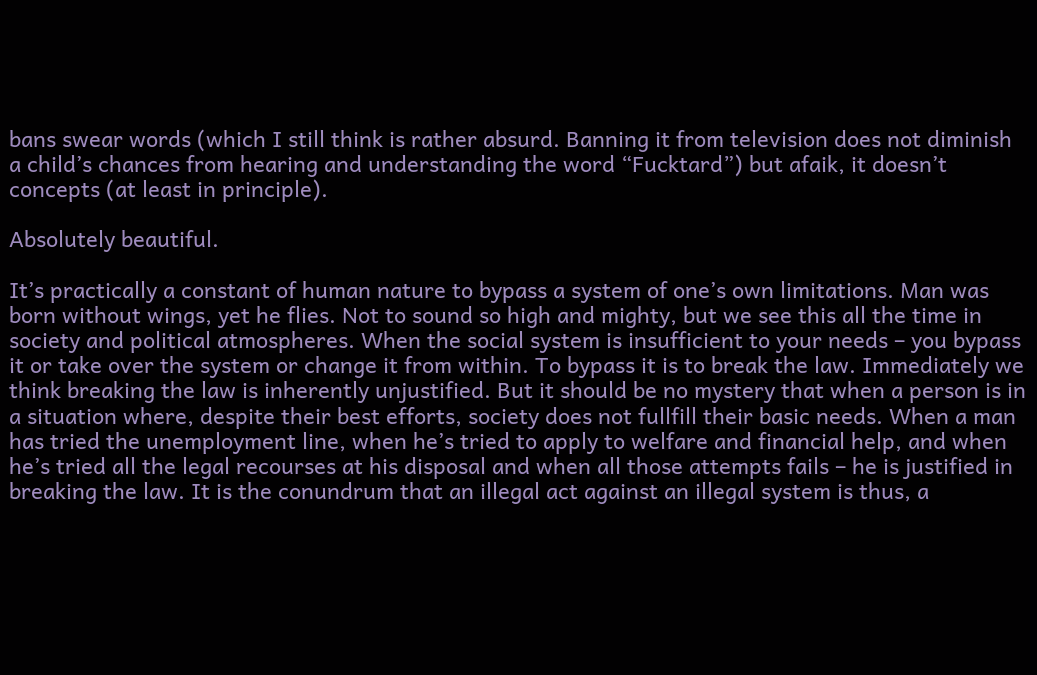bans swear words (which I still think is rather absurd. Banning it from television does not diminish a child’s chances from hearing and understanding the word “Fucktard”) but afaik, it doesn’t concepts (at least in principle).

Absolutely beautiful.

It’s practically a constant of human nature to bypass a system of one’s own limitations. Man was born without wings, yet he flies. Not to sound so high and mighty, but we see this all the time in society and political atmospheres. When the social system is insufficient to your needs – you bypass it or take over the system or change it from within. To bypass it is to break the law. Immediately we think breaking the law is inherently unjustified. But it should be no mystery that when a person is in a situation where, despite their best efforts, society does not fullfill their basic needs. When a man has tried the unemployment line, when he’s tried to apply to welfare and financial help, and when he’s tried all the legal recourses at his disposal and when all those attempts fails – he is justified in breaking the law. It is the conundrum that an illegal act against an illegal system is thus, a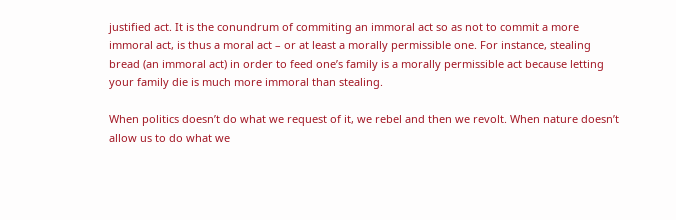justified act. It is the conundrum of commiting an immoral act so as not to commit a more immoral act, is thus a moral act – or at least a morally permissible one. For instance, stealing bread (an immoral act) in order to feed one’s family is a morally permissible act because letting your family die is much more immoral than stealing.

When politics doesn’t do what we request of it, we rebel and then we revolt. When nature doesn’t allow us to do what we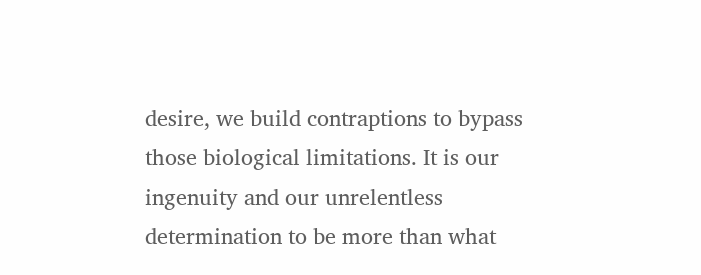desire, we build contraptions to bypass those biological limitations. It is our ingenuity and our unrelentless determination to be more than what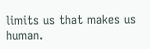limits us that makes us human.